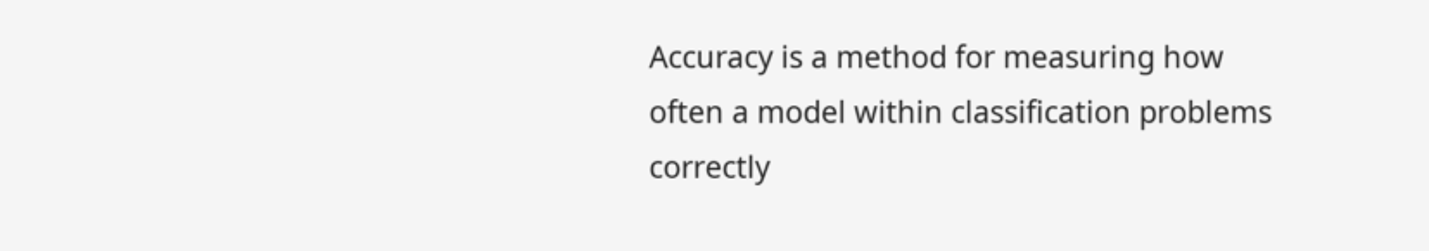Accuracy is a method for measuring how often a model within classification problems correctly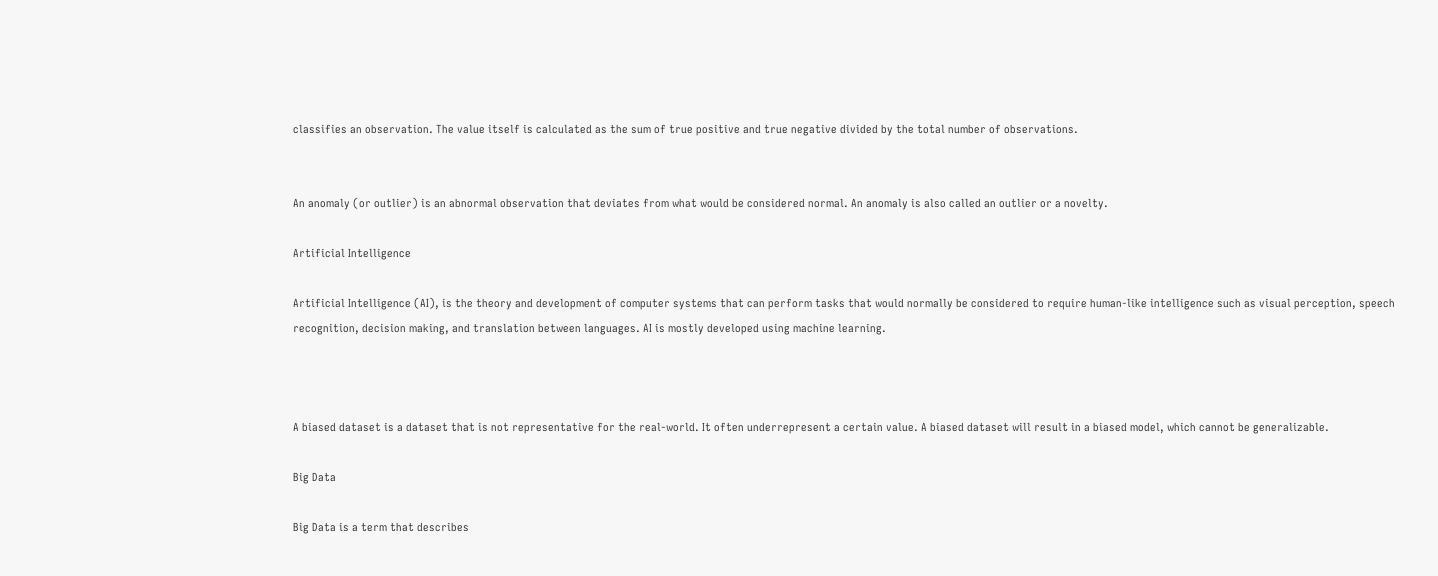classifies an observation. The value itself is calculated as the sum of true positive and true negative divided by the total number of observations.


An anomaly (or outlier) is an abnormal observation that deviates from what would be considered normal. An anomaly is also called an outlier or a novelty.

Artificial Intelligence

Artificial Intelligence (AI), is the theory and development of computer systems that can perform tasks that would normally be considered to require human-like intelligence such as visual perception, speech recognition, decision making, and translation between languages. AI is mostly developed using machine learning.



A biased dataset is a dataset that is not representative for the real-world. It often underrepresent a certain value. A biased dataset will result in a biased model, which cannot be generalizable.

Big Data

Big Data is a term that describes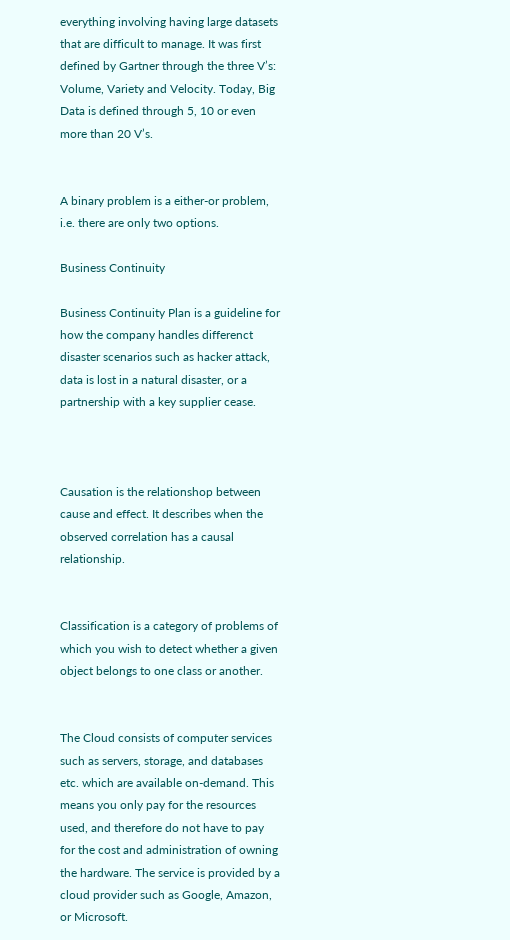everything involving having large datasets that are difficult to manage. It was first defined by Gartner through the three V’s: Volume, Variety and Velocity. Today, Big Data is defined through 5, 10 or even more than 20 V’s.


A binary problem is a either-or problem, i.e. there are only two options.

Business Continuity

Business Continuity Plan is a guideline for how the company handles differenct disaster scenarios such as hacker attack, data is lost in a natural disaster, or a partnership with a key supplier cease.



Causation is the relationshop between cause and effect. It describes when the observed correlation has a causal relationship.


Classification is a category of problems of which you wish to detect whether a given object belongs to one class or another.


The Cloud consists of computer services such as servers, storage, and databases etc. which are available on-demand. This means you only pay for the resources used, and therefore do not have to pay for the cost and administration of owning the hardware. The service is provided by a cloud provider such as Google, Amazon, or Microsoft.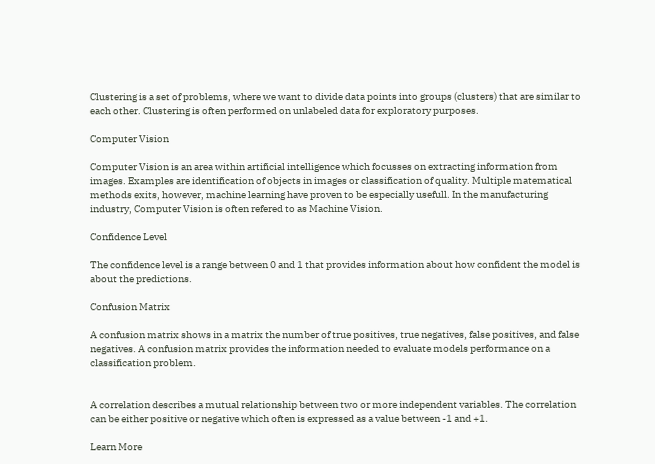Clustering is a set of problems, where we want to divide data points into groups (clusters) that are similar to each other. Clustering is often performed on unlabeled data for exploratory purposes.

Computer Vision

Computer Vision is an area within artificial intelligence which focusses on extracting information from images. Examples are identification of objects in images or classification of quality. Multiple matematical methods exits, however, machine learning have proven to be especially usefull. In the manufacturing industry, Computer Vision is often refered to as Machine Vision.

Confidence Level

The confidence level is a range between 0 and 1 that provides information about how confident the model is about the predictions.

Confusion Matrix

A confusion matrix shows in a matrix the number of true positives, true negatives, false positives, and false negatives. A confusion matrix provides the information needed to evaluate models performance on a classification problem.


A correlation describes a mutual relationship between two or more independent variables. The correlation can be either positive or negative which often is expressed as a value between -1 and +1.

Learn More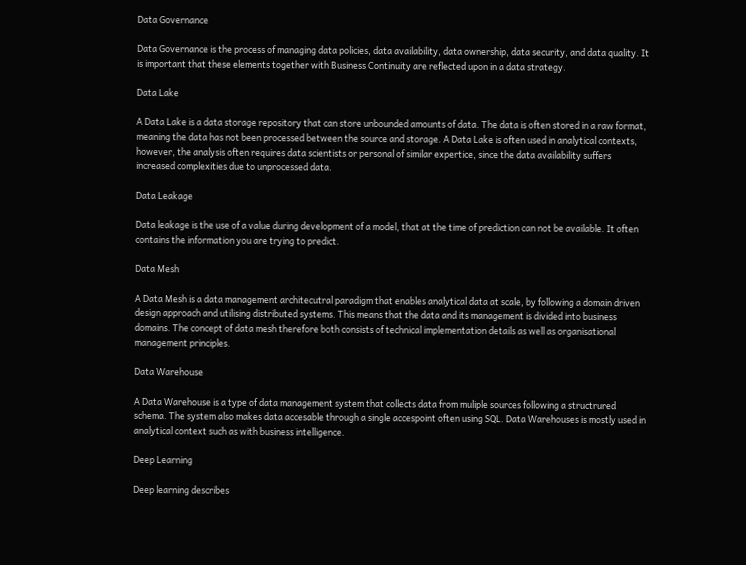Data Governance

Data Governance is the process of managing data policies, data availability, data ownership, data security, and data quality. It is important that these elements together with Business Continuity are reflected upon in a data strategy.

Data Lake

A Data Lake is a data storage repository that can store unbounded amounts of data. The data is often stored in a raw format, meaning the data has not been processed between the source and storage. A Data Lake is often used in analytical contexts, however, the analysis often requires data scientists or personal of similar expertice, since the data availability suffers increased complexities due to unprocessed data.

Data Leakage

Data leakage is the use of a value during development of a model, that at the time of prediction can not be available. It often contains the information you are trying to predict.

Data Mesh

A Data Mesh is a data management architecutral paradigm that enables analytical data at scale, by following a domain driven design approach and utilising distributed systems. This means that the data and its management is divided into business domains. The concept of data mesh therefore both consists of technical implementation details as well as organisational management principles.

Data Warehouse

A Data Warehouse is a type of data management system that collects data from muliple sources following a structrured schema. The system also makes data accesable through a single accespoint often using SQL. Data Warehouses is mostly used in analytical context such as with business intelligence.

Deep Learning

Deep learning describes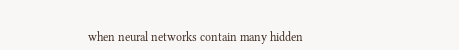when neural networks contain many hidden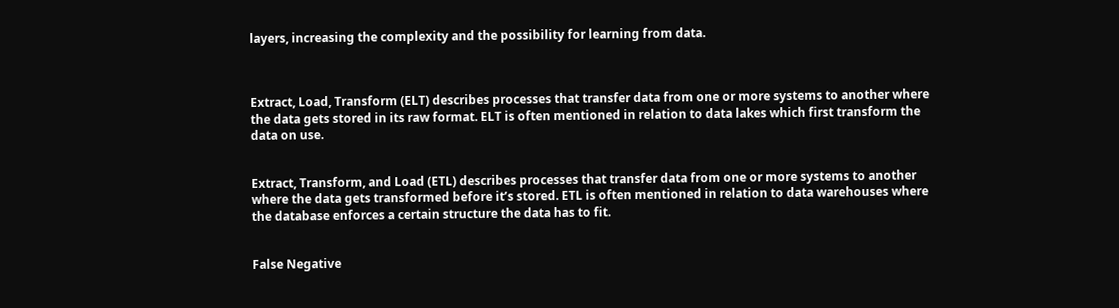layers, increasing the complexity and the possibility for learning from data.



Extract, Load, Transform (ELT) describes processes that transfer data from one or more systems to another where the data gets stored in its raw format. ELT is often mentioned in relation to data lakes which first transform the data on use.


Extract, Transform, and Load (ETL) describes processes that transfer data from one or more systems to another where the data gets transformed before it’s stored. ETL is often mentioned in relation to data warehouses where the database enforces a certain structure the data has to fit.


False Negative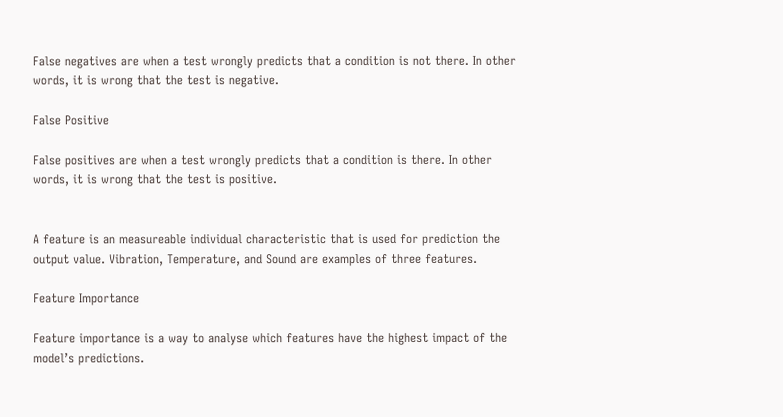False negatives are when a test wrongly predicts that a condition is not there. In other words, it is wrong that the test is negative.

False Positive

False positives are when a test wrongly predicts that a condition is there. In other words, it is wrong that the test is positive.


A feature is an measureable individual characteristic that is used for prediction the output value. Vibration, Temperature, and Sound are examples of three features.

Feature Importance

Feature importance is a way to analyse which features have the highest impact of the model’s predictions.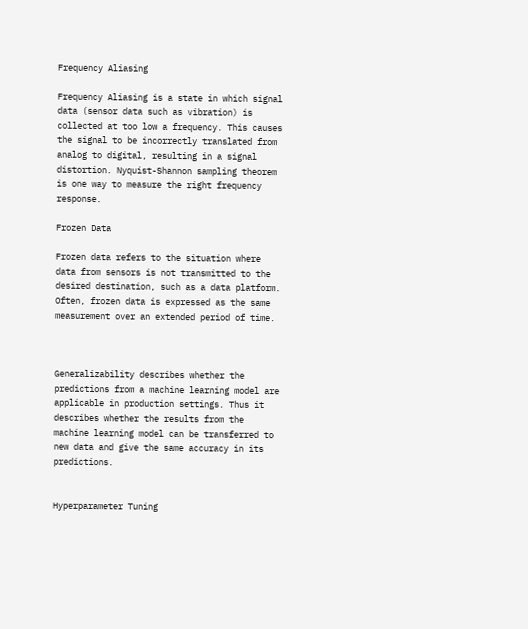Frequency Aliasing

Frequency Aliasing is a state in which signal data (sensor data such as vibration) is collected at too low a frequency. This causes the signal to be incorrectly translated from analog to digital, resulting in a signal distortion. Nyquist-Shannon sampling theorem is one way to measure the right frequency response.

Frozen Data

Frozen data refers to the situation where data from sensors is not transmitted to the desired destination, such as a data platform. Often, frozen data is expressed as the same measurement over an extended period of time.



Generalizability describes whether the predictions from a machine learning model are applicable in production settings. Thus it describes whether the results from the machine learning model can be transferred to new data and give the same accuracy in its predictions.


Hyperparameter Tuning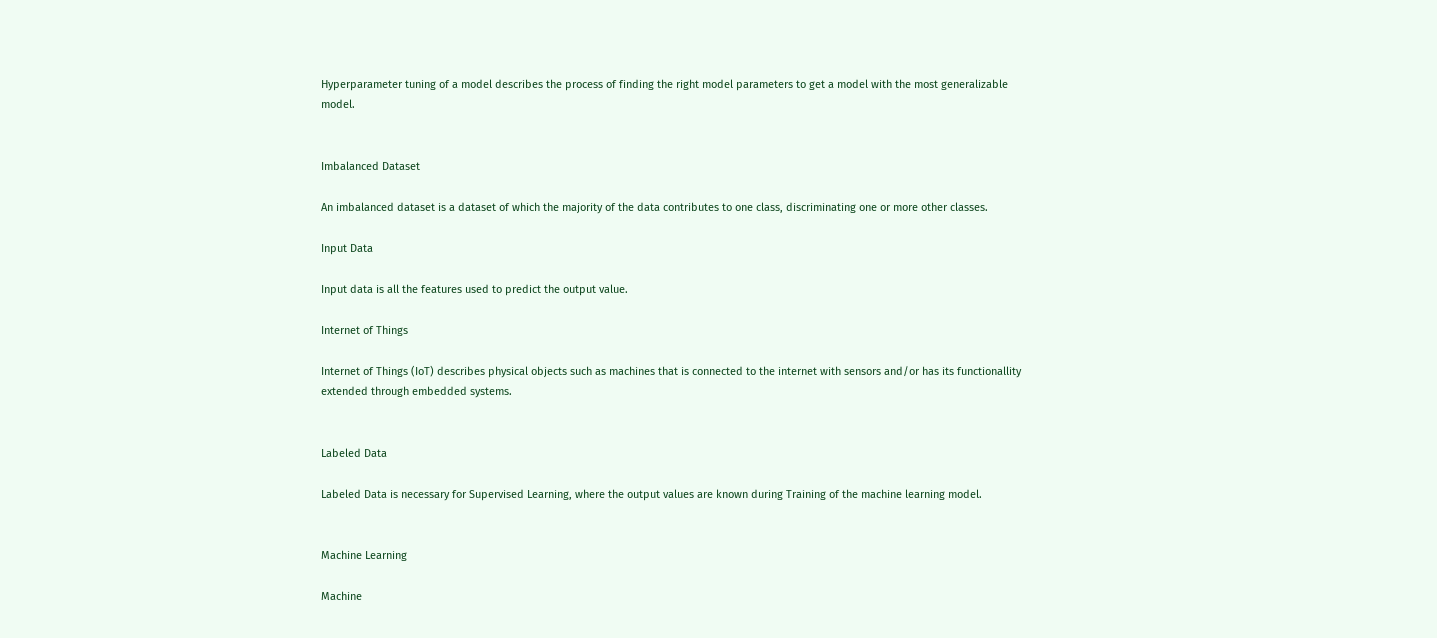Hyperparameter tuning of a model describes the process of finding the right model parameters to get a model with the most generalizable model.


Imbalanced Dataset

An imbalanced dataset is a dataset of which the majority of the data contributes to one class, discriminating one or more other classes.

Input Data

Input data is all the features used to predict the output value.

Internet of Things

Internet of Things (IoT) describes physical objects such as machines that is connected to the internet with sensors and/or has its functionallity extended through embedded systems.


Labeled Data

Labeled Data is necessary for Supervised Learning, where the output values are known during Training of the machine learning model.


Machine Learning

Machine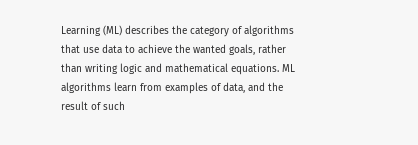Learning (ML) describes the category of algorithms that use data to achieve the wanted goals, rather than writing logic and mathematical equations. ML algorithms learn from examples of data, and the result of such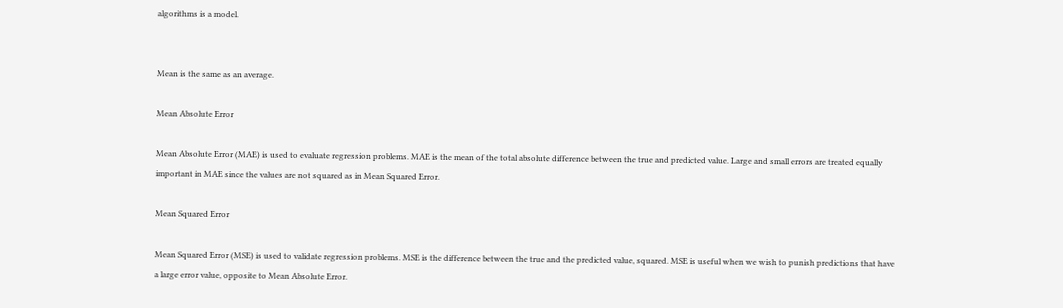algorithms is a model.


Mean is the same as an average.

Mean Absolute Error

Mean Absolute Error (MAE) is used to evaluate regression problems. MAE is the mean of the total absolute difference between the true and predicted value. Large and small errors are treated equally important in MAE since the values are not squared as in Mean Squared Error.

Mean Squared Error

Mean Squared Error (MSE) is used to validate regression problems. MSE is the difference between the true and the predicted value, squared. MSE is useful when we wish to punish predictions that have a large error value, opposite to Mean Absolute Error.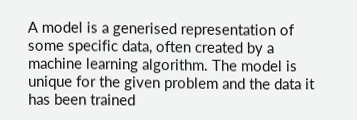A model is a generised representation of some specific data, often created by a machine learning algorithm. The model is unique for the given problem and the data it has been trained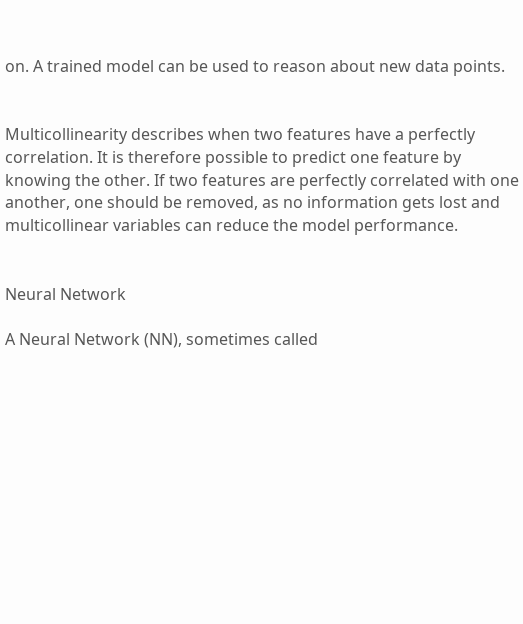on. A trained model can be used to reason about new data points.


Multicollinearity describes when two features have a perfectly correlation. It is therefore possible to predict one feature by knowing the other. If two features are perfectly correlated with one another, one should be removed, as no information gets lost and multicollinear variables can reduce the model performance.


Neural Network

A Neural Network (NN), sometimes called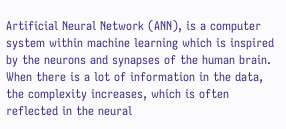Artificial Neural Network (ANN), is a computer system within machine learning which is inspired by the neurons and synapses of the human brain. When there is a lot of information in the data, the complexity increases, which is often reflected in the neural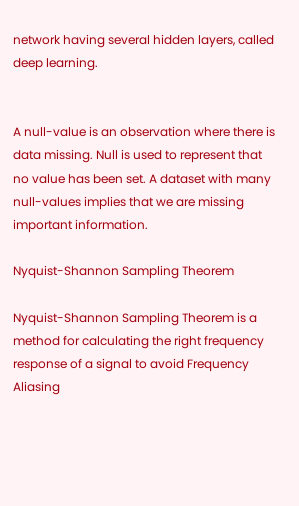network having several hidden layers, called deep learning.


A null-value is an observation where there is data missing. Null is used to represent that no value has been set. A dataset with many null-values implies that we are missing important information.

Nyquist-Shannon Sampling Theorem

Nyquist-Shannon Sampling Theorem is a method for calculating the right frequency response of a signal to avoid Frequency Aliasing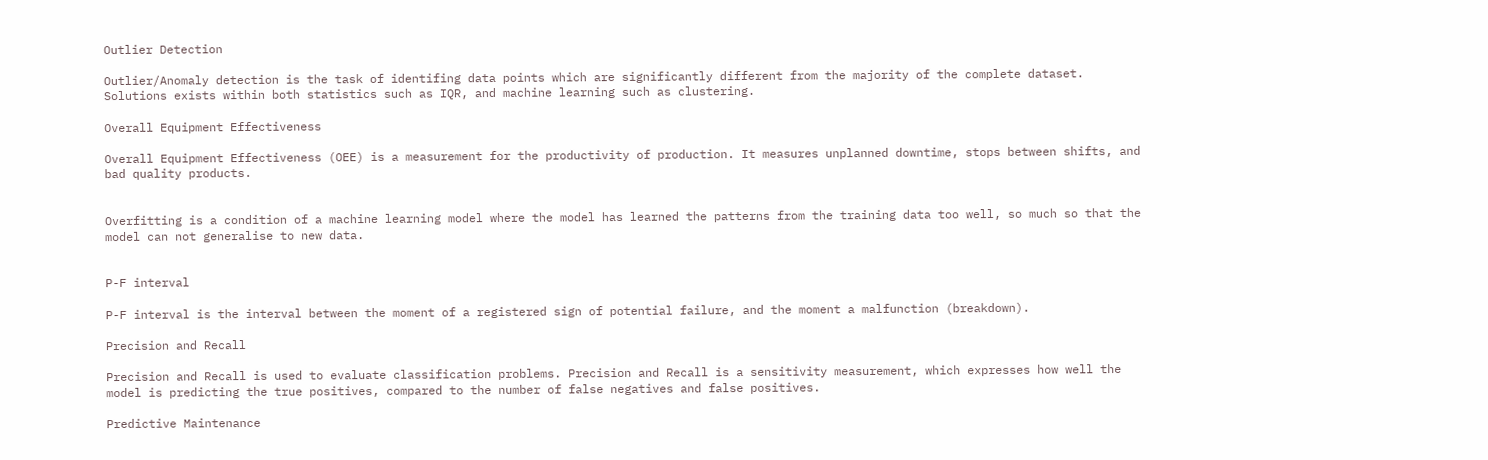Outlier Detection

Outlier/Anomaly detection is the task of identifing data points which are significantly different from the majority of the complete dataset. Solutions exists within both statistics such as IQR, and machine learning such as clustering.

Overall Equipment Effectiveness

Overall Equipment Effectiveness (OEE) is a measurement for the productivity of production. It measures unplanned downtime, stops between shifts, and bad quality products.


Overfitting is a condition of a machine learning model where the model has learned the patterns from the training data too well, so much so that the model can not generalise to new data.


P-F interval

P-F interval is the interval between the moment of a registered sign of potential failure, and the moment a malfunction (breakdown).

Precision and Recall

Precision and Recall is used to evaluate classification problems. Precision and Recall is a sensitivity measurement, which expresses how well the model is predicting the true positives, compared to the number of false negatives and false positives.

Predictive Maintenance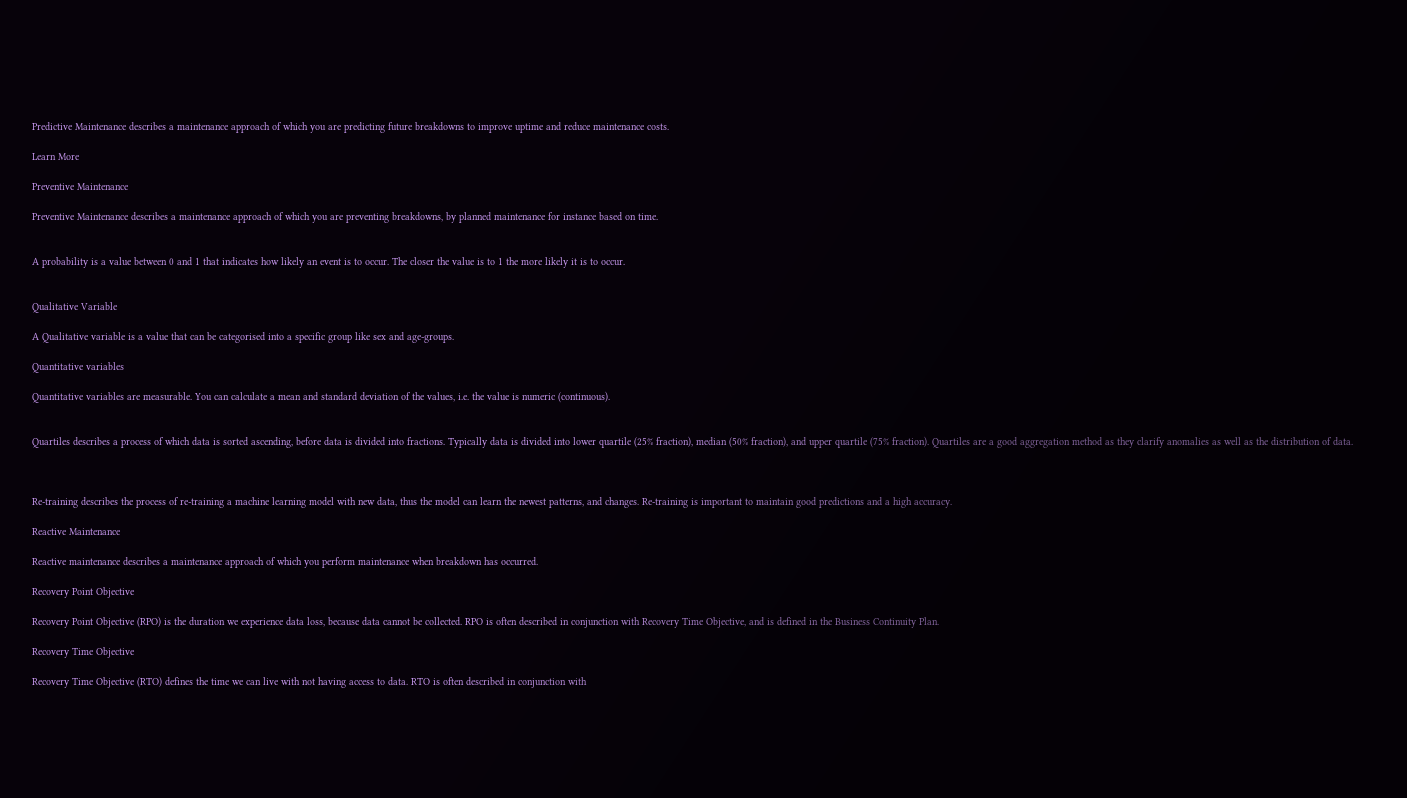Predictive Maintenance describes a maintenance approach of which you are predicting future breakdowns to improve uptime and reduce maintenance costs.

Learn More

Preventive Maintenance

Preventive Maintenance describes a maintenance approach of which you are preventing breakdowns, by planned maintenance for instance based on time.


A probability is a value between 0 and 1 that indicates how likely an event is to occur. The closer the value is to 1 the more likely it is to occur.


Qualitative Variable

A Qualitative variable is a value that can be categorised into a specific group like sex and age-groups.

Quantitative variables

Quantitative variables are measurable. You can calculate a mean and standard deviation of the values, i.e. the value is numeric (continuous).


Quartiles describes a process of which data is sorted ascending, before data is divided into fractions. Typically data is divided into lower quartile (25% fraction), median (50% fraction), and upper quartile (75% fraction). Quartiles are a good aggregation method as they clarify anomalies as well as the distribution of data.



Re-training describes the process of re-training a machine learning model with new data, thus the model can learn the newest patterns, and changes. Re-training is important to maintain good predictions and a high accuracy.

Reactive Maintenance

Reactive maintenance describes a maintenance approach of which you perform maintenance when breakdown has occurred.

Recovery Point Objective

Recovery Point Objective (RPO) is the duration we experience data loss, because data cannot be collected. RPO is often described in conjunction with Recovery Time Objective, and is defined in the Business Continuity Plan.

Recovery Time Objective

Recovery Time Objective (RTO) defines the time we can live with not having access to data. RTO is often described in conjunction with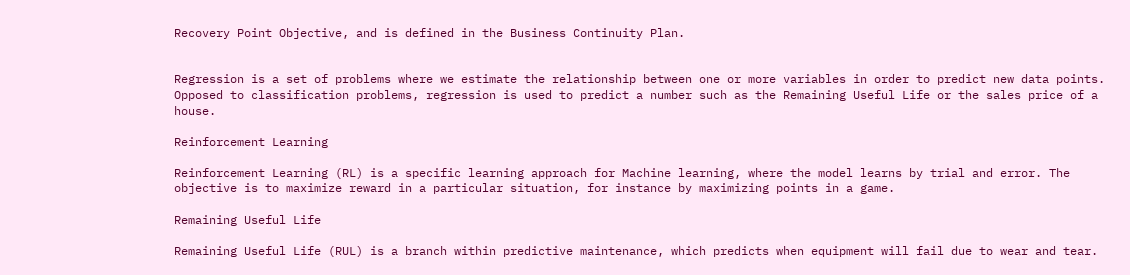Recovery Point Objective, and is defined in the Business Continuity Plan.


Regression is a set of problems where we estimate the relationship between one or more variables in order to predict new data points. Opposed to classification problems, regression is used to predict a number such as the Remaining Useful Life or the sales price of a house.

Reinforcement Learning

Reinforcement Learning (RL) is a specific learning approach for Machine learning, where the model learns by trial and error. The objective is to maximize reward in a particular situation, for instance by maximizing points in a game.

Remaining Useful Life

Remaining Useful Life (RUL) is a branch within predictive maintenance, which predicts when equipment will fail due to wear and tear.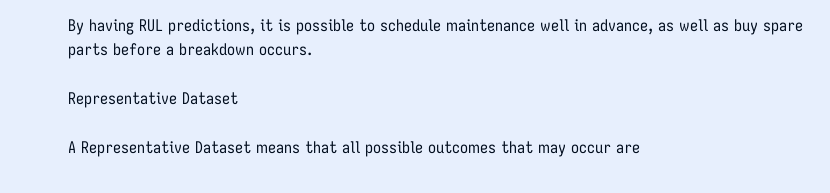By having RUL predictions, it is possible to schedule maintenance well in advance, as well as buy spare parts before a breakdown occurs.

Representative Dataset

A Representative Dataset means that all possible outcomes that may occur are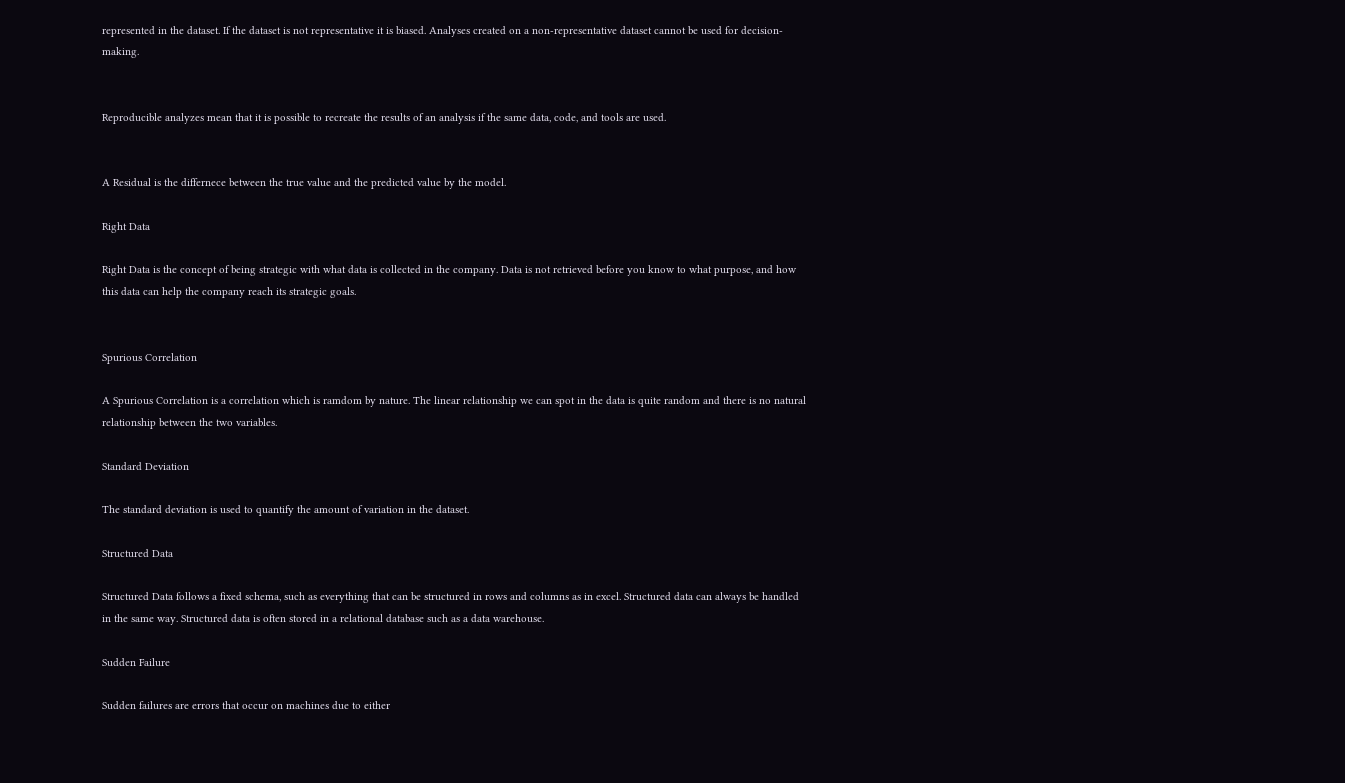represented in the dataset. If the dataset is not representative it is biased. Analyses created on a non-representative dataset cannot be used for decision-making.


Reproducible analyzes mean that it is possible to recreate the results of an analysis if the same data, code, and tools are used.


A Residual is the differnece between the true value and the predicted value by the model.

Right Data

Right Data is the concept of being strategic with what data is collected in the company. Data is not retrieved before you know to what purpose, and how this data can help the company reach its strategic goals.


Spurious Correlation

A Spurious Correlation is a correlation which is ramdom by nature. The linear relationship we can spot in the data is quite random and there is no natural relationship between the two variables.

Standard Deviation

The standard deviation is used to quantify the amount of variation in the dataset.

Structured Data

Structured Data follows a fixed schema, such as everything that can be structured in rows and columns as in excel. Structured data can always be handled in the same way. Structured data is often stored in a relational database such as a data warehouse.

Sudden Failure

Sudden failures are errors that occur on machines due to either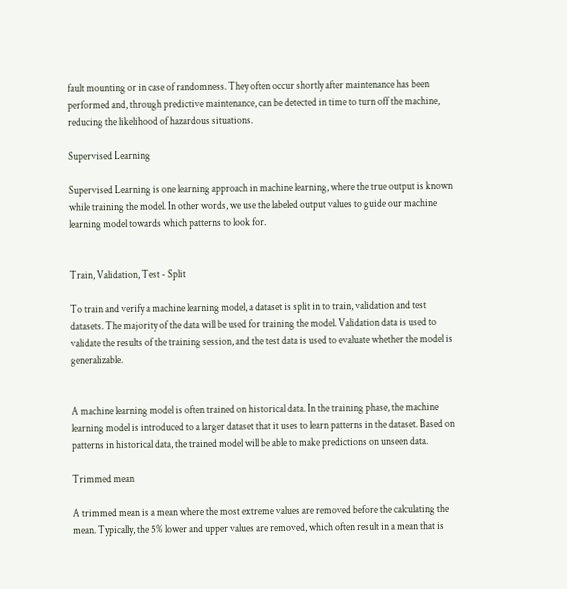fault mounting or in case of randomness. They often occur shortly after maintenance has been performed and, through predictive maintenance, can be detected in time to turn off the machine, reducing the likelihood of hazardous situations.

Supervised Learning

Supervised Learning is one learning approach in machine learning, where the true output is known while training the model. In other words, we use the labeled output values to guide our machine learning model towards which patterns to look for.


Train, Validation, Test - Split

To train and verify a machine learning model, a dataset is split in to train, validation and test datasets. The majority of the data will be used for training the model. Validation data is used to validate the results of the training session, and the test data is used to evaluate whether the model is generalizable.


A machine learning model is often trained on historical data. In the training phase, the machine learning model is introduced to a larger dataset that it uses to learn patterns in the dataset. Based on patterns in historical data, the trained model will be able to make predictions on unseen data.

Trimmed mean

A trimmed mean is a mean where the most extreme values are removed before the calculating the mean. Typically, the 5% lower and upper values are removed, which often result in a mean that is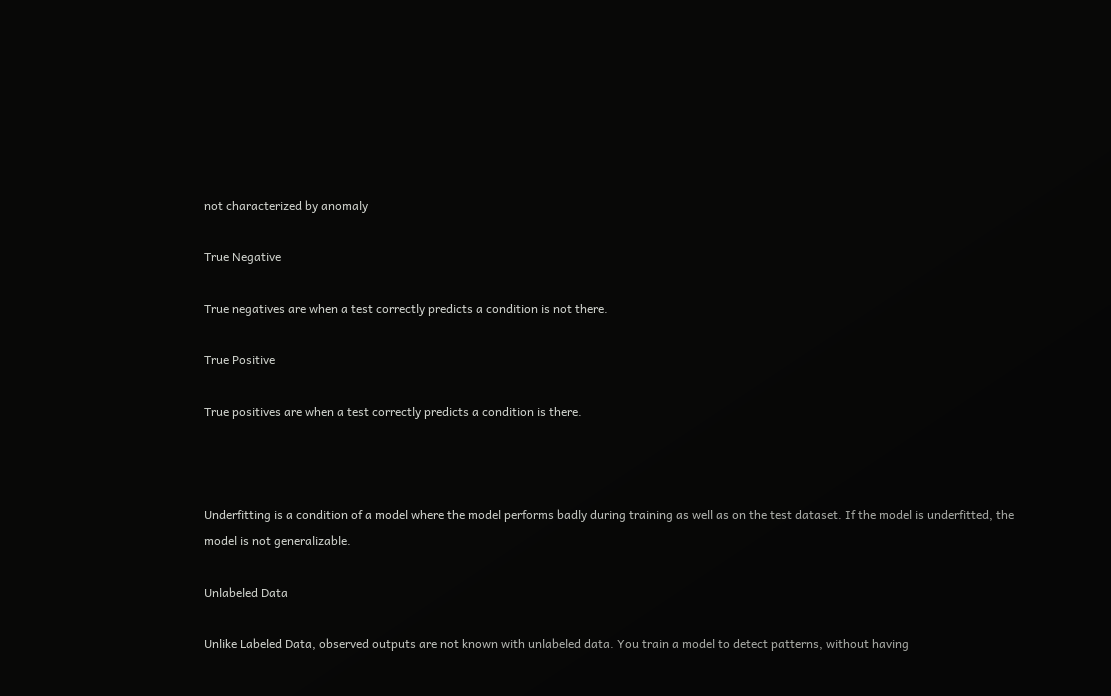not characterized by anomaly

True Negative

True negatives are when a test correctly predicts a condition is not there.

True Positive

True positives are when a test correctly predicts a condition is there.



Underfitting is a condition of a model where the model performs badly during training as well as on the test dataset. If the model is underfitted, the model is not generalizable.

Unlabeled Data

Unlike Labeled Data, observed outputs are not known with unlabeled data. You train a model to detect patterns, without having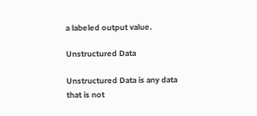a labeled output value.

Unstructured Data

Unstructured Data is any data that is not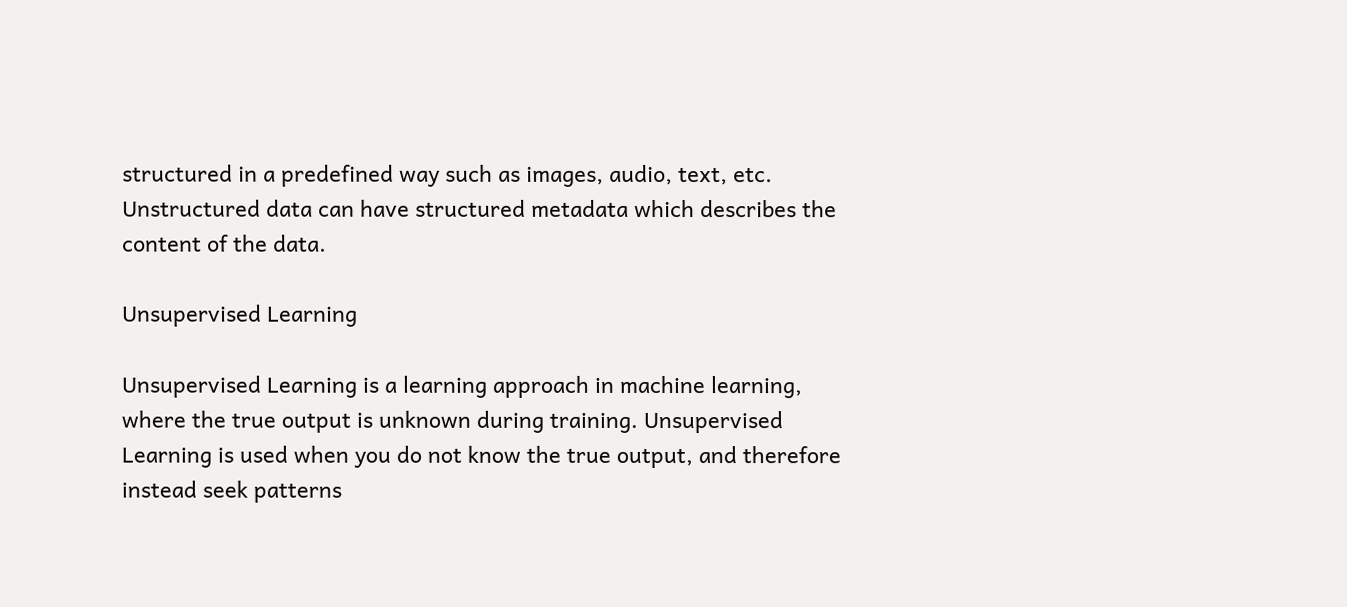structured in a predefined way such as images, audio, text, etc. Unstructured data can have structured metadata which describes the content of the data.

Unsupervised Learning

Unsupervised Learning is a learning approach in machine learning, where the true output is unknown during training. Unsupervised Learning is used when you do not know the true output, and therefore instead seek patterns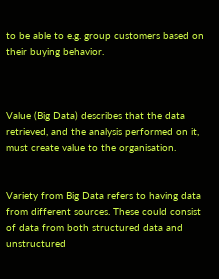to be able to e.g. group customers based on their buying behavior.



Value (Big Data) describes that the data retrieved, and the analysis performed on it, must create value to the organisation.


Variety from Big Data refers to having data from different sources. These could consist of data from both structured data and unstructured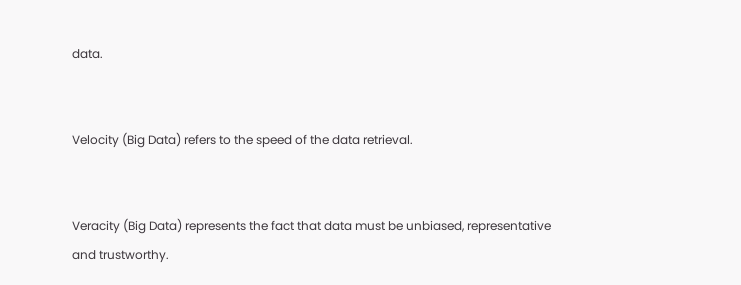data.


Velocity (Big Data) refers to the speed of the data retrieval.


Veracity (Big Data) represents the fact that data must be unbiased, representative and trustworthy.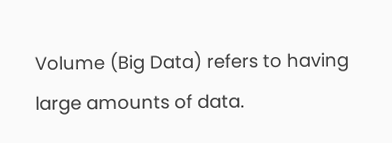Volume (Big Data) refers to having large amounts of data.